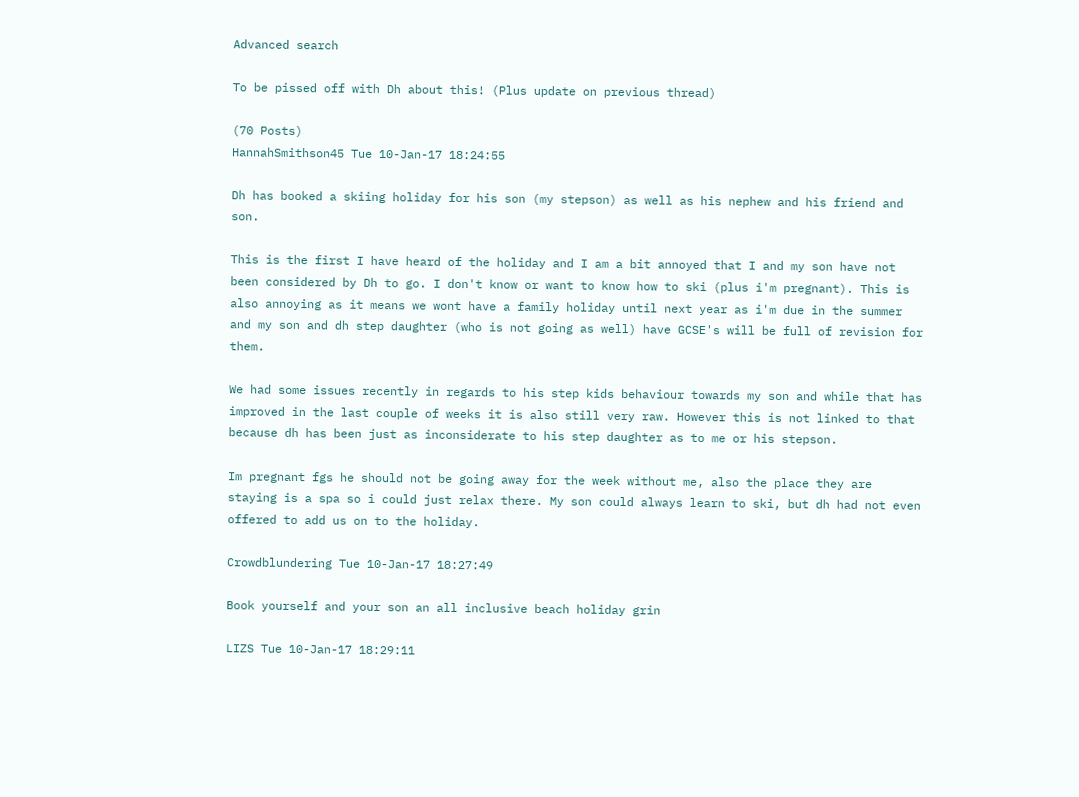Advanced search

To be pissed off with Dh about this! (Plus update on previous thread)

(70 Posts)
HannahSmithson45 Tue 10-Jan-17 18:24:55

Dh has booked a skiing holiday for his son (my stepson) as well as his nephew and his friend and son.

This is the first I have heard of the holiday and I am a bit annoyed that I and my son have not been considered by Dh to go. I don't know or want to know how to ski (plus i'm pregnant). This is also annoying as it means we wont have a family holiday until next year as i'm due in the summer and my son and dh step daughter (who is not going as well) have GCSE's will be full of revision for them.

We had some issues recently in regards to his step kids behaviour towards my son and while that has improved in the last couple of weeks it is also still very raw. However this is not linked to that because dh has been just as inconsiderate to his step daughter as to me or his stepson.

Im pregnant fgs he should not be going away for the week without me, also the place they are staying is a spa so i could just relax there. My son could always learn to ski, but dh had not even offered to add us on to the holiday.

Crowdblundering Tue 10-Jan-17 18:27:49

Book yourself and your son an all inclusive beach holiday grin

LIZS Tue 10-Jan-17 18:29:11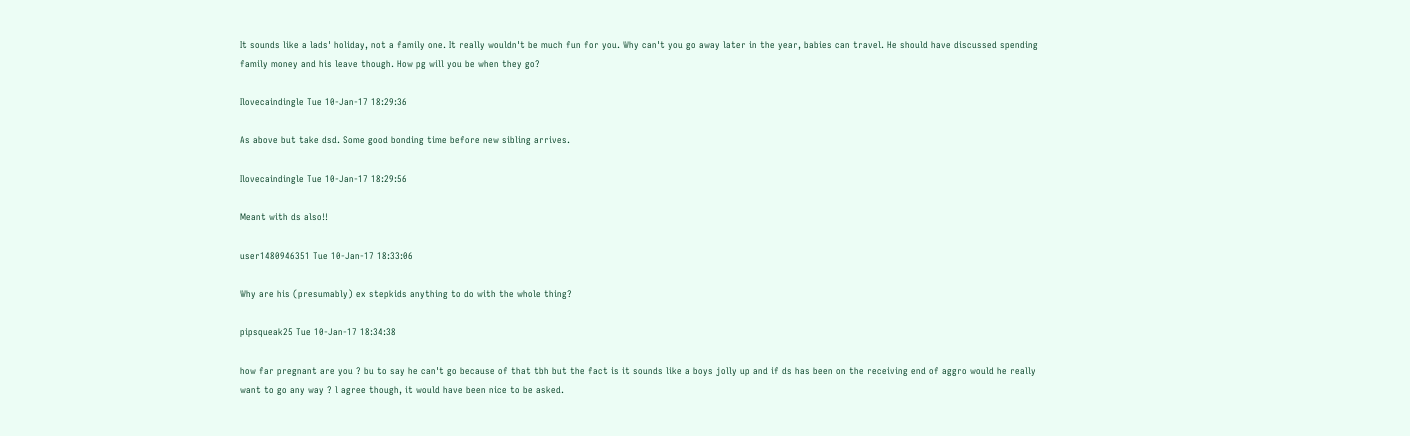It sounds like a lads' holiday, not a family one. It really wouldn't be much fun for you. Why can't you go away later in the year, babies can travel. He should have discussed spending family money and his leave though. How pg will you be when they go?

Ilovecaindingle Tue 10-Jan-17 18:29:36

As above but take dsd. Some good bonding time before new sibling arrives.

Ilovecaindingle Tue 10-Jan-17 18:29:56

Meant with ds also!!

user1480946351 Tue 10-Jan-17 18:33:06

Why are his (presumably) ex stepkids anything to do with the whole thing?

pipsqueak25 Tue 10-Jan-17 18:34:38

how far pregnant are you ? bu to say he can't go because of that tbh but the fact is it sounds like a boys jolly up and if ds has been on the receiving end of aggro would he really want to go any way ? l agree though, it would have been nice to be asked.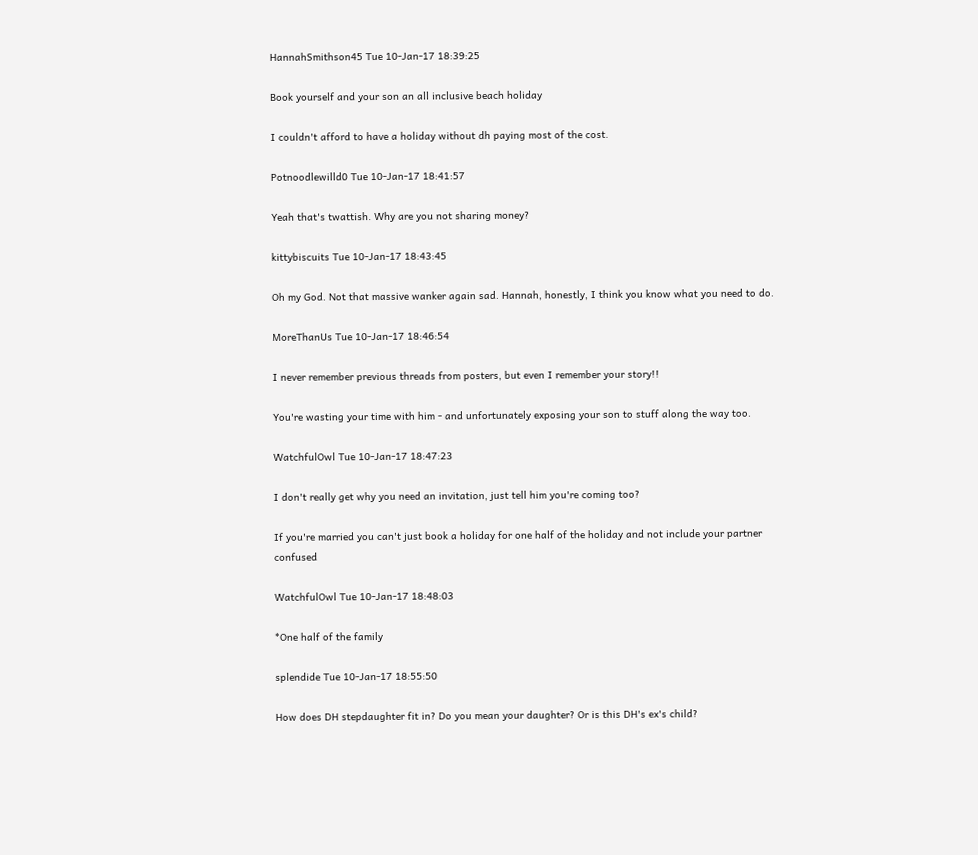HannahSmithson45 Tue 10-Jan-17 18:39:25

Book yourself and your son an all inclusive beach holiday

I couldn't afford to have a holiday without dh paying most of the cost.

Potnoodlewilld0 Tue 10-Jan-17 18:41:57

Yeah that's twattish. Why are you not sharing money?

kittybiscuits Tue 10-Jan-17 18:43:45

Oh my God. Not that massive wanker again sad. Hannah, honestly, I think you know what you need to do.

MoreThanUs Tue 10-Jan-17 18:46:54

I never remember previous threads from posters, but even I remember your story!!

You're wasting your time with him - and unfortunately exposing your son to stuff along the way too.

WatchfulOwl Tue 10-Jan-17 18:47:23

I don't really get why you need an invitation, just tell him you're coming too?

If you're married you can't just book a holiday for one half of the holiday and not include your partner confused

WatchfulOwl Tue 10-Jan-17 18:48:03

*One half of the family

splendide Tue 10-Jan-17 18:55:50

How does DH stepdaughter fit in? Do you mean your daughter? Or is this DH's ex's child?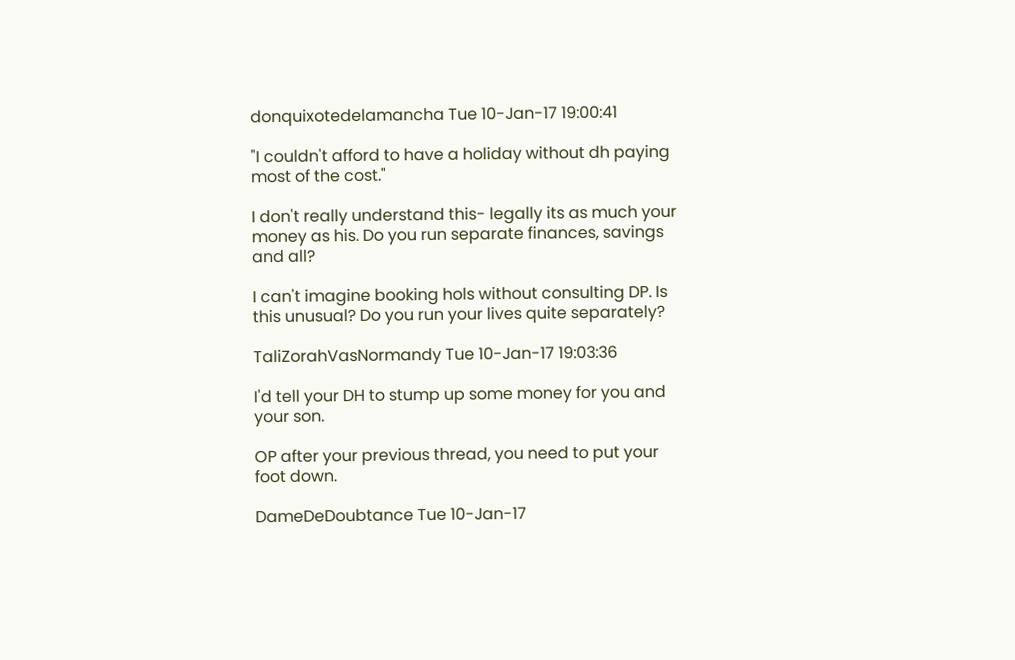donquixotedelamancha Tue 10-Jan-17 19:00:41

"I couldn't afford to have a holiday without dh paying most of the cost."

I don't really understand this- legally its as much your money as his. Do you run separate finances, savings and all?

I can't imagine booking hols without consulting DP. Is this unusual? Do you run your lives quite separately?

TaliZorahVasNormandy Tue 10-Jan-17 19:03:36

I'd tell your DH to stump up some money for you and your son.

OP after your previous thread, you need to put your foot down.

DameDeDoubtance Tue 10-Jan-17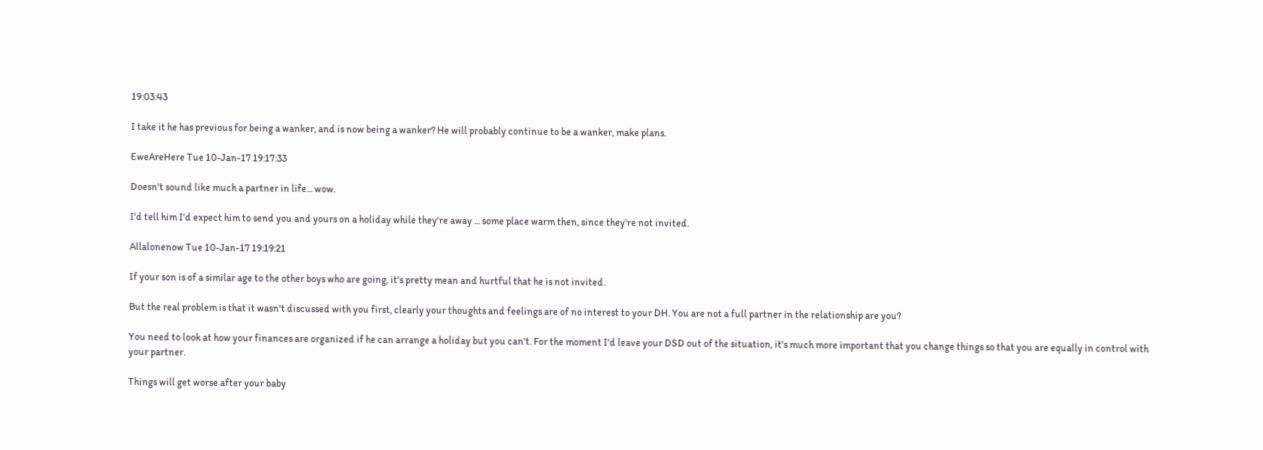19:03:43

I take it he has previous for being a wanker, and is now being a wanker? He will probably continue to be a wanker, make plans.

EweAreHere Tue 10-Jan-17 19:17:33

Doesn't sound like much a partner in life... wow.

I'd tell him I'd expect him to send you and yours on a holiday while they're away ... some place warm then, since they're not invited.

Allalonenow Tue 10-Jan-17 19:19:21

If your son is of a similar age to the other boys who are going, it's pretty mean and hurtful that he is not invited.

But the real problem is that it wasn't discussed with you first, clearly your thoughts and feelings are of no interest to your DH. You are not a full partner in the relationship are you?

You need to look at how your finances are organized if he can arrange a holiday but you can't. For the moment I'd leave your DSD out of the situation, it's much more important that you change things so that you are equally in control with your partner.

Things will get worse after your baby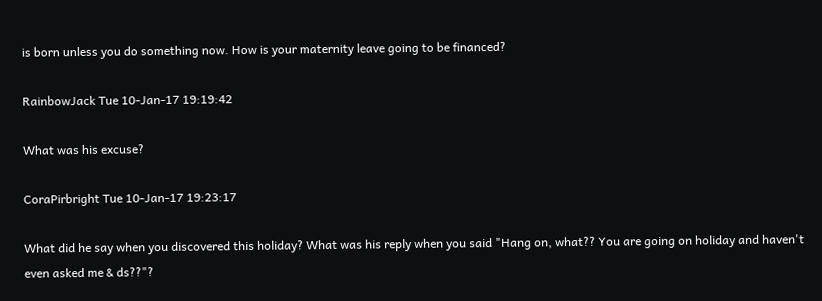is born unless you do something now. How is your maternity leave going to be financed?

RainbowJack Tue 10-Jan-17 19:19:42

What was his excuse?

CoraPirbright Tue 10-Jan-17 19:23:17

What did he say when you discovered this holiday? What was his reply when you said "Hang on, what?? You are going on holiday and haven't even asked me & ds??"?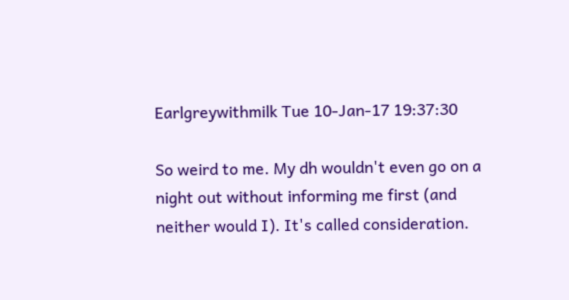Earlgreywithmilk Tue 10-Jan-17 19:37:30

So weird to me. My dh wouldn't even go on a night out without informing me first (and neither would I). It's called consideration.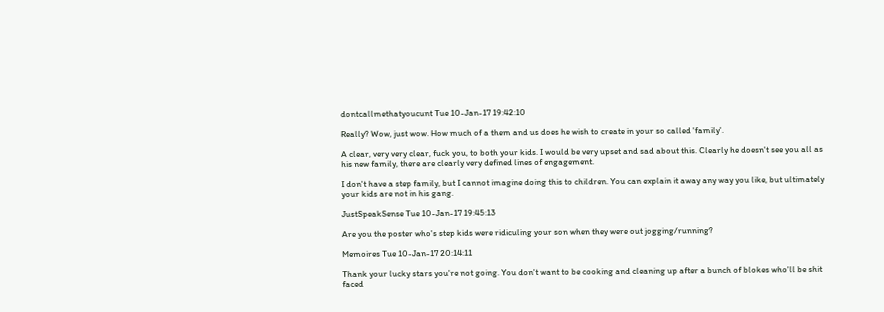dontcallmethatyoucunt Tue 10-Jan-17 19:42:10

Really? Wow, just wow. How much of a them and us does he wish to create in your so called 'family'.

A clear, very very clear, fuck you, to both your kids. I would be very upset and sad about this. Clearly he doesn't see you all as his new family, there are clearly very defined lines of engagement.

I don't have a step family, but I cannot imagine doing this to children. You can explain it away any way you like, but ultimately your kids are not in his gang.

JustSpeakSense Tue 10-Jan-17 19:45:13

Are you the poster who's step kids were ridiculing your son when they were out jogging/running?

Memoires Tue 10-Jan-17 20:14:11

Thank your lucky stars you're not going. You don't want to be cooking and cleaning up after a bunch of blokes who'll be shit faced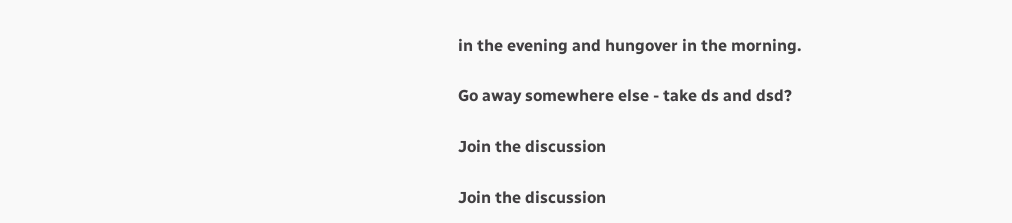in the evening and hungover in the morning.

Go away somewhere else - take ds and dsd?

Join the discussion

Join the discussion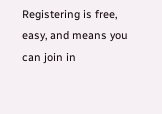Registering is free, easy, and means you can join in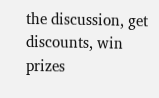the discussion, get discounts, win prizes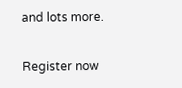and lots more.

Register now